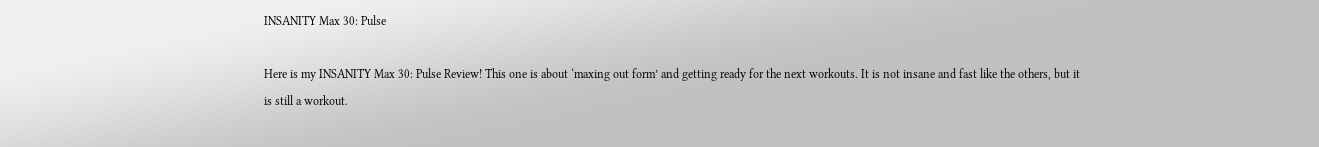INSANITY Max 30: Pulse

Here is my INSANITY Max 30: Pulse Review! This one is about ‘maxing out form’ and getting ready for the next workouts. It is not insane and fast like the others, but it is still a workout.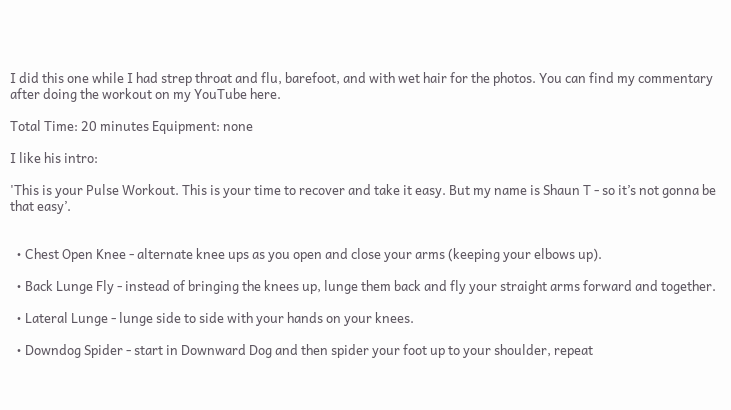I did this one while I had strep throat and flu, barefoot, and with wet hair for the photos. You can find my commentary after doing the workout on my YouTube here.

Total Time: 20 minutes Equipment: none

I like his intro:

'This is your Pulse Workout. This is your time to recover and take it easy. But my name is Shaun T - so it’s not gonna be that easy’.


  • Chest Open Knee - alternate knee ups as you open and close your arms (keeping your elbows up).

  • Back Lunge Fly - instead of bringing the knees up, lunge them back and fly your straight arms forward and together.

  • Lateral Lunge - lunge side to side with your hands on your knees.

  • Downdog Spider - start in Downward Dog and then spider your foot up to your shoulder, repeat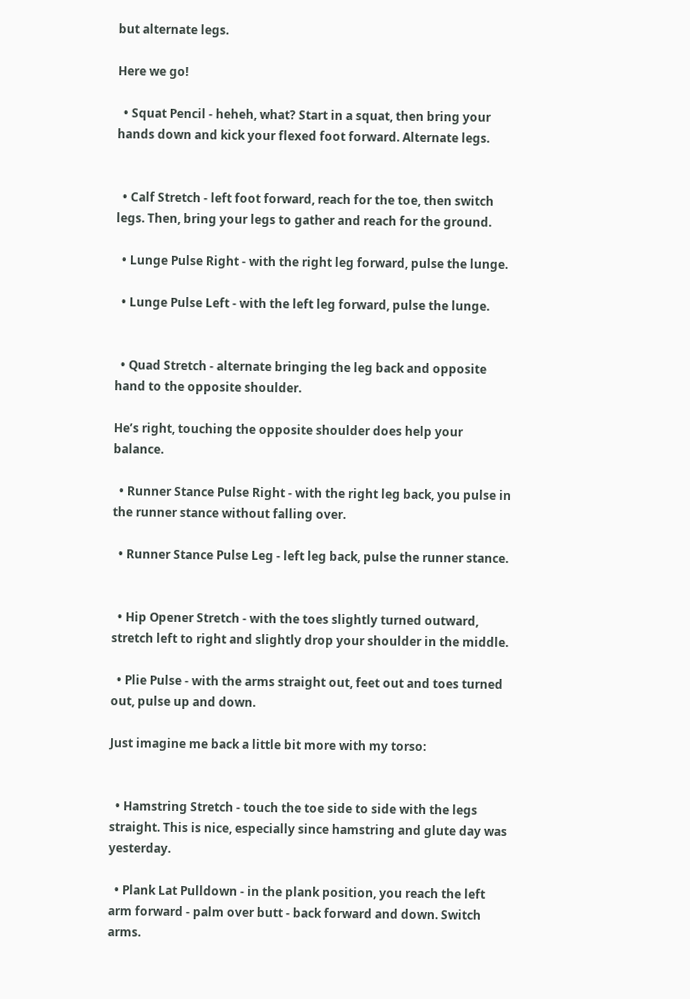but alternate legs.

Here we go!

  • Squat Pencil - heheh, what? Start in a squat, then bring your hands down and kick your flexed foot forward. Alternate legs.


  • Calf Stretch - left foot forward, reach for the toe, then switch legs. Then, bring your legs to gather and reach for the ground.

  • Lunge Pulse Right - with the right leg forward, pulse the lunge.

  • Lunge Pulse Left - with the left leg forward, pulse the lunge.


  • Quad Stretch - alternate bringing the leg back and opposite hand to the opposite shoulder.

He’s right, touching the opposite shoulder does help your balance.

  • Runner Stance Pulse Right - with the right leg back, you pulse in the runner stance without falling over.

  • Runner Stance Pulse Leg - left leg back, pulse the runner stance.


  • Hip Opener Stretch - with the toes slightly turned outward, stretch left to right and slightly drop your shoulder in the middle.

  • Plie Pulse - with the arms straight out, feet out and toes turned out, pulse up and down.

Just imagine me back a little bit more with my torso:


  • Hamstring Stretch - touch the toe side to side with the legs straight. This is nice, especially since hamstring and glute day was yesterday.

  • Plank Lat Pulldown - in the plank position, you reach the left arm forward - palm over butt - back forward and down. Switch arms.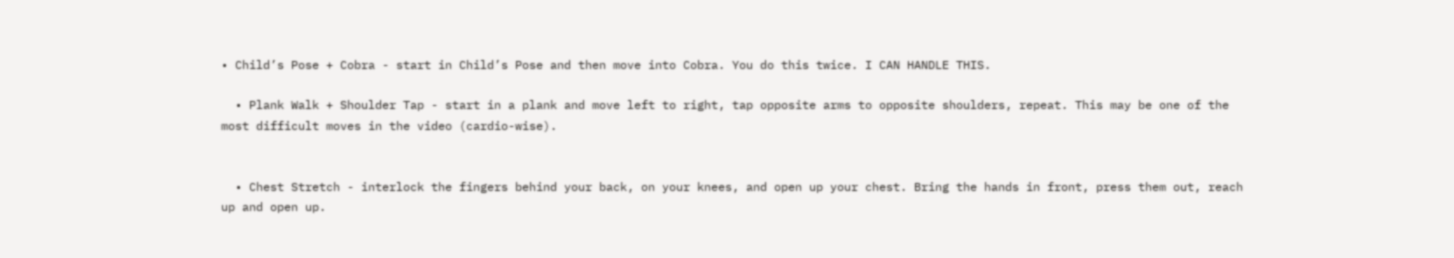• Child’s Pose + Cobra - start in Child’s Pose and then move into Cobra. You do this twice. I CAN HANDLE THIS.

  • Plank Walk + Shoulder Tap - start in a plank and move left to right, tap opposite arms to opposite shoulders, repeat. This may be one of the most difficult moves in the video (cardio-wise).


  • Chest Stretch - interlock the fingers behind your back, on your knees, and open up your chest. Bring the hands in front, press them out, reach up and open up.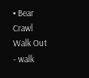• Bear Crawl Walk Out - walk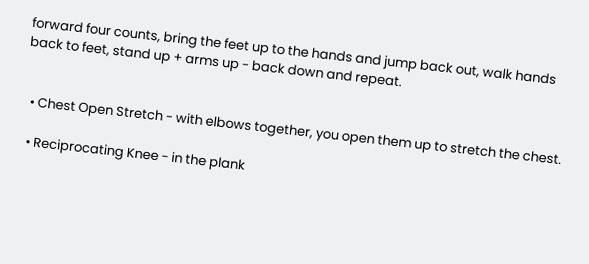forward four counts, bring the feet up to the hands and jump back out, walk hands back to feet, stand up + arms up - back down and repeat.


  • Chest Open Stretch - with elbows together, you open them up to stretch the chest.

  • Reciprocating Knee - in the plank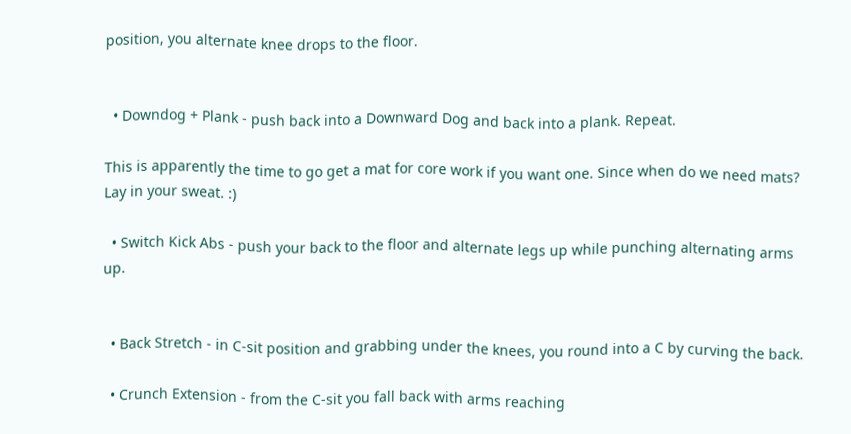position, you alternate knee drops to the floor.


  • Downdog + Plank - push back into a Downward Dog and back into a plank. Repeat.

This is apparently the time to go get a mat for core work if you want one. Since when do we need mats? Lay in your sweat. :)

  • Switch Kick Abs - push your back to the floor and alternate legs up while punching alternating arms up.


  • Back Stretch - in C-sit position and grabbing under the knees, you round into a C by curving the back.

  • Crunch Extension - from the C-sit you fall back with arms reaching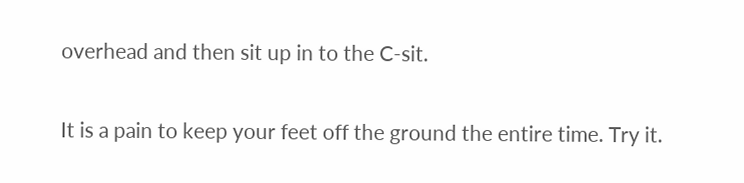overhead and then sit up in to the C-sit.

It is a pain to keep your feet off the ground the entire time. Try it.